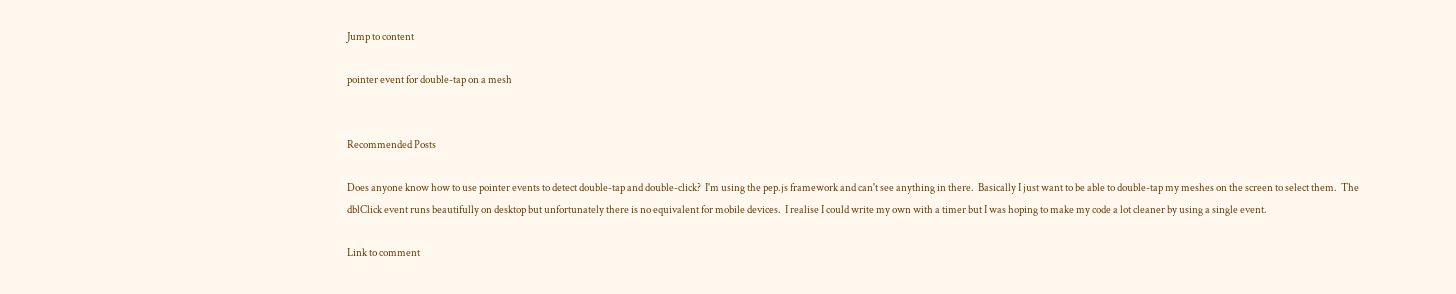Jump to content

pointer event for double-tap on a mesh


Recommended Posts

Does anyone know how to use pointer events to detect double-tap and double-click?  I'm using the pep.js framework and can't see anything in there.  Basically I just want to be able to double-tap my meshes on the screen to select them.  The dblClick event runs beautifully on desktop but unfortunately there is no equivalent for mobile devices.  I realise I could write my own with a timer but I was hoping to make my code a lot cleaner by using a single event.

Link to comment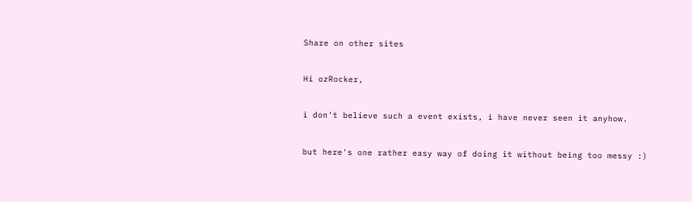Share on other sites

Hi ozRocker,

i don't believe such a event exists, i have never seen it anyhow.

but here's one rather easy way of doing it without being too messy :)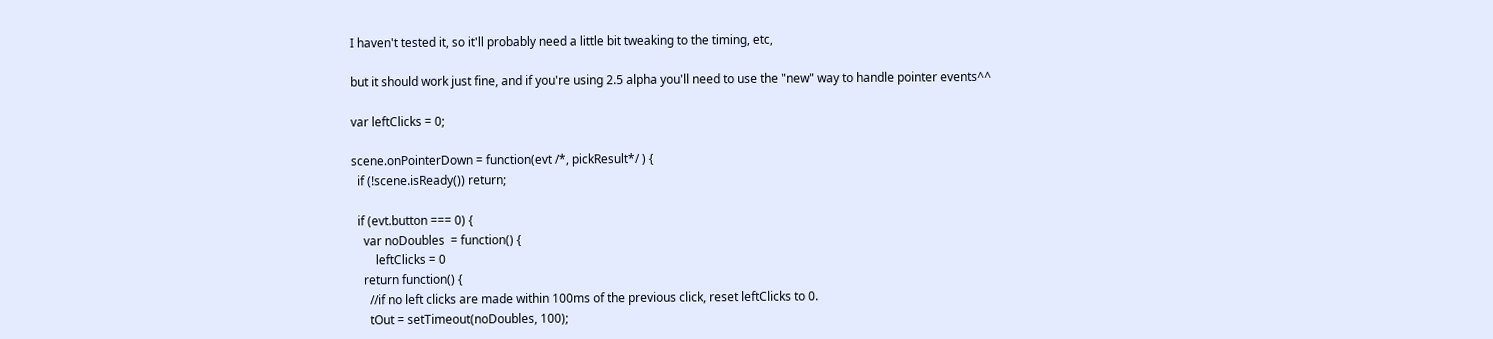I haven't tested it, so it'll probably need a little bit tweaking to the timing, etc,

but it should work just fine, and if you're using 2.5 alpha you'll need to use the "new" way to handle pointer events^^

var leftClicks = 0;

scene.onPointerDown = function(evt /*, pickResult*/ ) {
  if (!scene.isReady()) return;

  if (evt.button === 0) {
    var noDoubles  = function() {
        leftClicks = 0
    return function() {
      //if no left clicks are made within 100ms of the previous click, reset leftClicks to 0.
      tOut = setTimeout(noDoubles, 100);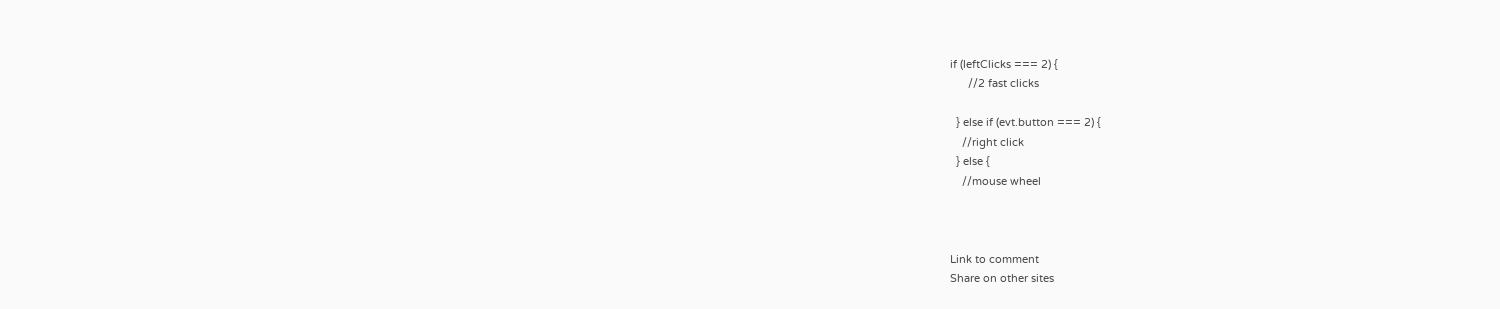if (leftClicks === 2) {
      //2 fast clicks

  } else if (evt.button === 2) {
    //right click
  } else {
    //mouse wheel



Link to comment
Share on other sites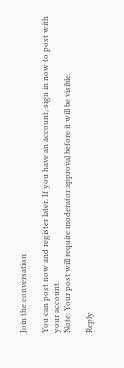Join the conversation

You can post now and register later. If you have an account, sign in now to post with your account.
Note: Your post will require moderator approval before it will be visible.

Reply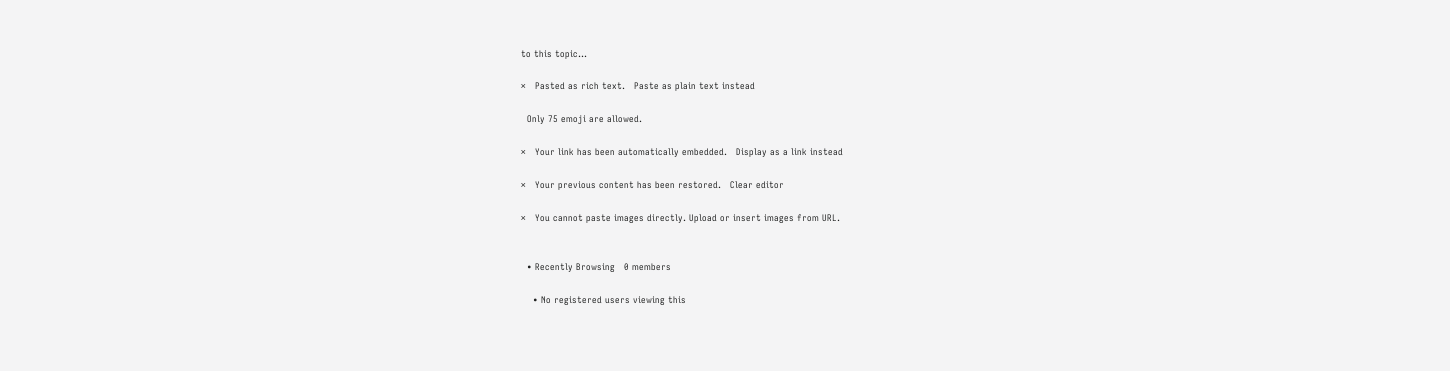to this topic...

×   Pasted as rich text.   Paste as plain text instead

  Only 75 emoji are allowed.

×   Your link has been automatically embedded.   Display as a link instead

×   Your previous content has been restored.   Clear editor

×   You cannot paste images directly. Upload or insert images from URL.


  • Recently Browsing   0 members

    • No registered users viewing this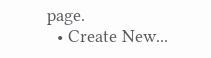page.
  • Create New...